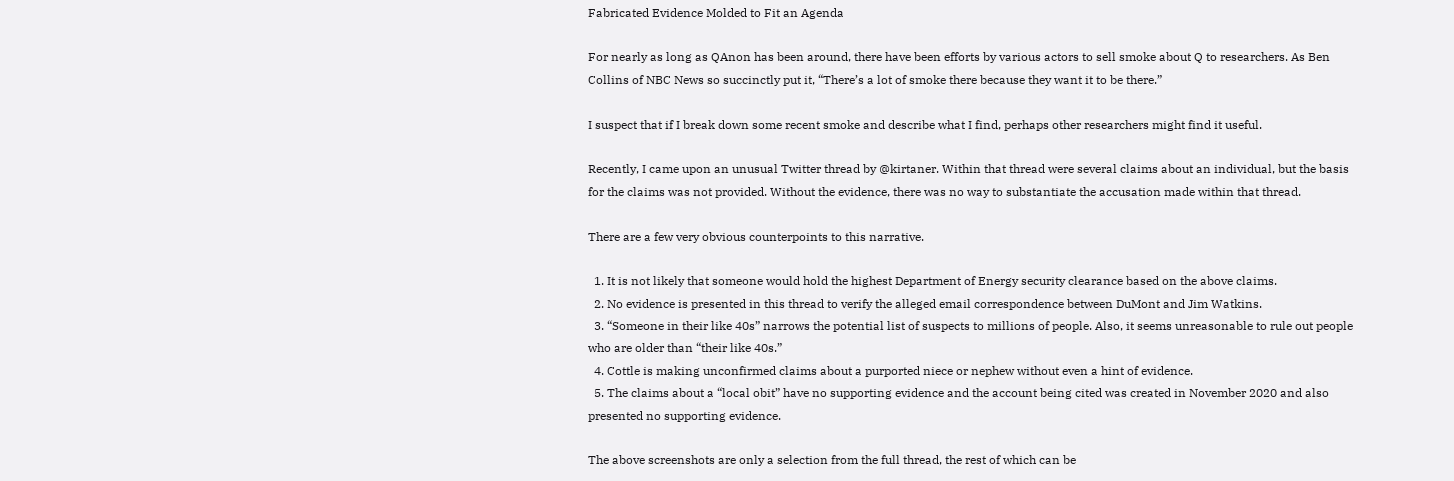Fabricated Evidence Molded to Fit an Agenda

For nearly as long as QAnon has been around, there have been efforts by various actors to sell smoke about Q to researchers. As Ben Collins of NBC News so succinctly put it, “There’s a lot of smoke there because they want it to be there.”

I suspect that if I break down some recent smoke and describe what I find, perhaps other researchers might find it useful.

Recently, I came upon an unusual Twitter thread by @kirtaner. Within that thread were several claims about an individual, but the basis for the claims was not provided. Without the evidence, there was no way to substantiate the accusation made within that thread.

There are a few very obvious counterpoints to this narrative.

  1. It is not likely that someone would hold the highest Department of Energy security clearance based on the above claims.
  2. No evidence is presented in this thread to verify the alleged email correspondence between DuMont and Jim Watkins.
  3. “Someone in their like 40s” narrows the potential list of suspects to millions of people. Also, it seems unreasonable to rule out people who are older than “their like 40s.”
  4. Cottle is making unconfirmed claims about a purported niece or nephew without even a hint of evidence.
  5. The claims about a “local obit” have no supporting evidence and the account being cited was created in November 2020 and also presented no supporting evidence.

The above screenshots are only a selection from the full thread, the rest of which can be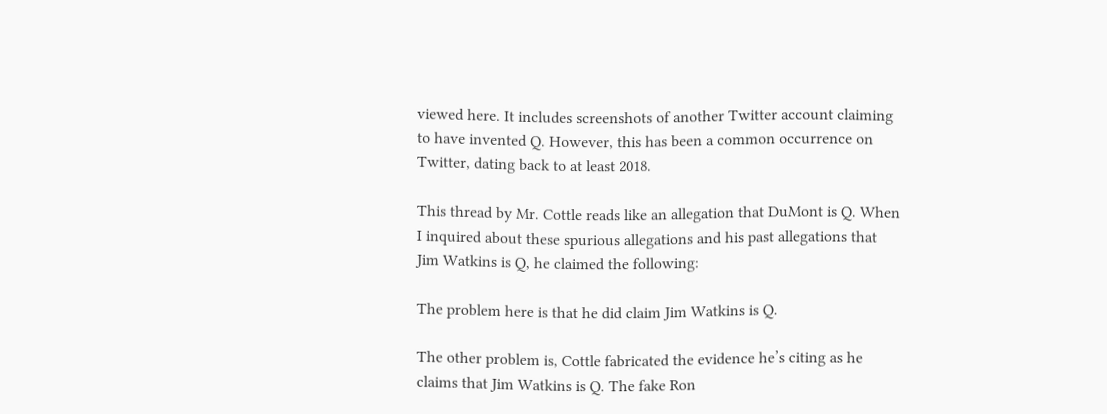viewed here. It includes screenshots of another Twitter account claiming to have invented Q. However, this has been a common occurrence on Twitter, dating back to at least 2018.

This thread by Mr. Cottle reads like an allegation that DuMont is Q. When I inquired about these spurious allegations and his past allegations that Jim Watkins is Q, he claimed the following:

The problem here is that he did claim Jim Watkins is Q.

The other problem is, Cottle fabricated the evidence he’s citing as he claims that Jim Watkins is Q. The fake Ron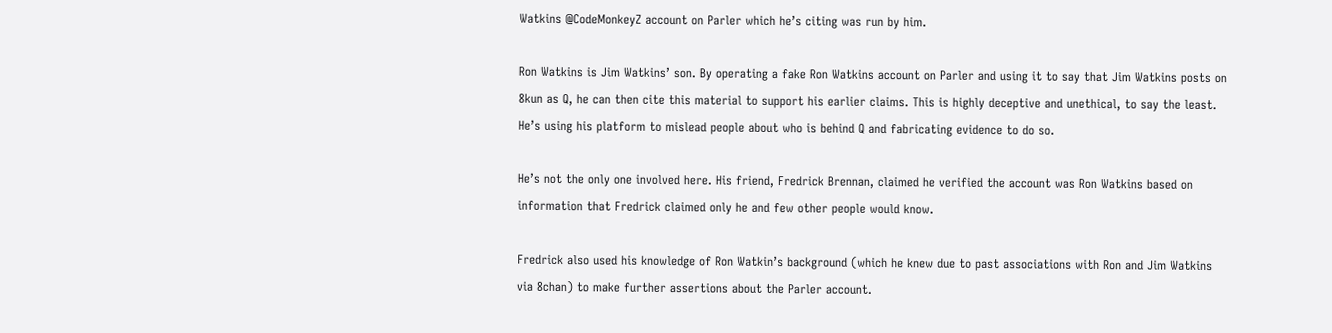Watkins @CodeMonkeyZ account on Parler which he’s citing was run by him.

Ron Watkins is Jim Watkins’ son. By operating a fake Ron Watkins account on Parler and using it to say that Jim Watkins posts on 8kun as Q, he can then cite this material to support his earlier claims. This is highly deceptive and unethical, to say the least. He’s using his platform to mislead people about who is behind Q and fabricating evidence to do so.

He’s not the only one involved here. His friend, Fredrick Brennan, claimed he verified the account was Ron Watkins based on information that Fredrick claimed only he and few other people would know.

Fredrick also used his knowledge of Ron Watkin’s background (which he knew due to past associations with Ron and Jim Watkins via 8chan) to make further assertions about the Parler account.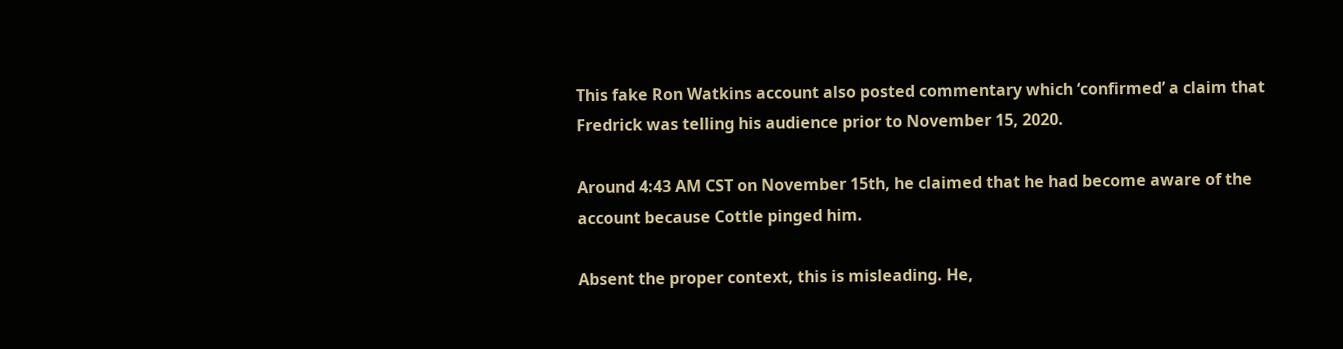This fake Ron Watkins account also posted commentary which ‘confirmed’ a claim that Fredrick was telling his audience prior to November 15, 2020.

Around 4:43 AM CST on November 15th, he claimed that he had become aware of the account because Cottle pinged him.

Absent the proper context, this is misleading. He,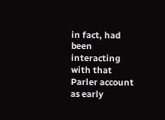in fact, had been interacting with that Parler account as early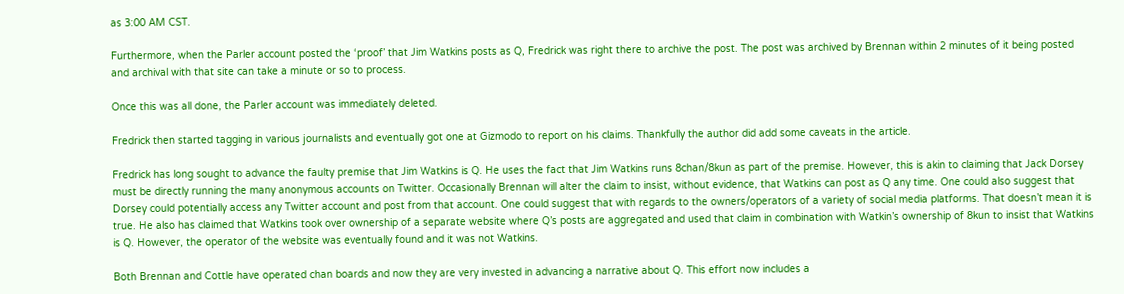as 3:00 AM CST.

Furthermore, when the Parler account posted the ‘proof’ that Jim Watkins posts as Q, Fredrick was right there to archive the post. The post was archived by Brennan within 2 minutes of it being posted and archival with that site can take a minute or so to process.

Once this was all done, the Parler account was immediately deleted.

Fredrick then started tagging in various journalists and eventually got one at Gizmodo to report on his claims. Thankfully the author did add some caveats in the article.

Fredrick has long sought to advance the faulty premise that Jim Watkins is Q. He uses the fact that Jim Watkins runs 8chan/8kun as part of the premise. However, this is akin to claiming that Jack Dorsey must be directly running the many anonymous accounts on Twitter. Occasionally Brennan will alter the claim to insist, without evidence, that Watkins can post as Q any time. One could also suggest that Dorsey could potentially access any Twitter account and post from that account. One could suggest that with regards to the owners/operators of a variety of social media platforms. That doesn’t mean it is true. He also has claimed that Watkins took over ownership of a separate website where Q’s posts are aggregated and used that claim in combination with Watkin’s ownership of 8kun to insist that Watkins is Q. However, the operator of the website was eventually found and it was not Watkins.

Both Brennan and Cottle have operated chan boards and now they are very invested in advancing a narrative about Q. This effort now includes a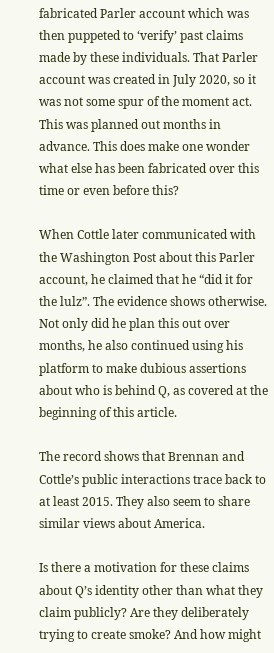fabricated Parler account which was then puppeted to ‘verify’ past claims made by these individuals. That Parler account was created in July 2020, so it was not some spur of the moment act. This was planned out months in advance. This does make one wonder what else has been fabricated over this time or even before this?

When Cottle later communicated with the Washington Post about this Parler account, he claimed that he “did it for the lulz”. The evidence shows otherwise. Not only did he plan this out over months, he also continued using his platform to make dubious assertions about who is behind Q, as covered at the beginning of this article.

The record shows that Brennan and Cottle’s public interactions trace back to at least 2015. They also seem to share similar views about America.

Is there a motivation for these claims about Q’s identity other than what they claim publicly? Are they deliberately trying to create smoke? And how might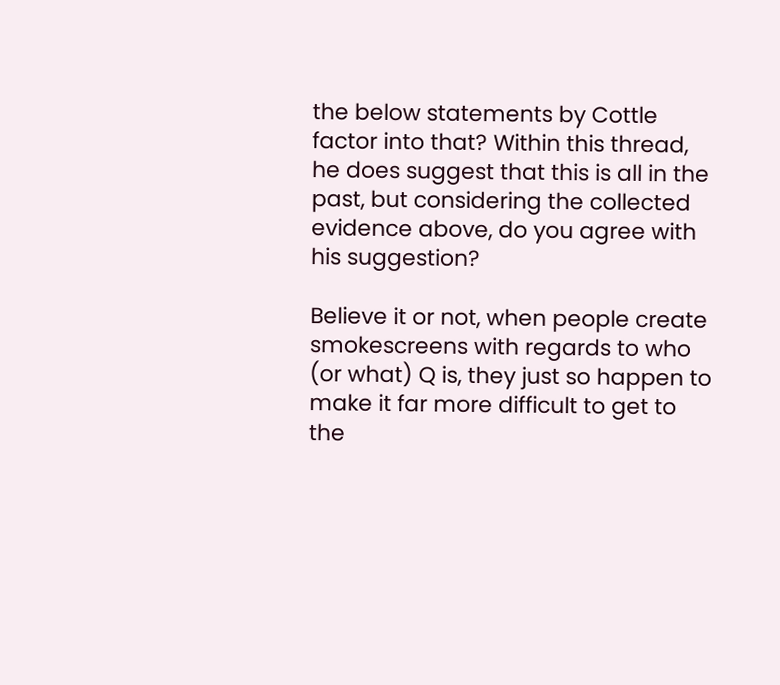the below statements by Cottle factor into that? Within this thread, he does suggest that this is all in the past, but considering the collected evidence above, do you agree with his suggestion?

Believe it or not, when people create smokescreens with regards to who (or what) Q is, they just so happen to make it far more difficult to get to the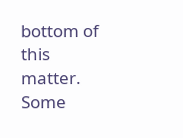bottom of this matter. Some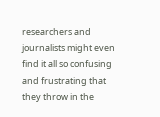researchers and journalists might even find it all so confusing and frustrating that they throw in the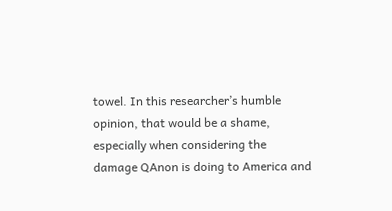towel. In this researcher’s humble opinion, that would be a shame, especially when considering the damage QAnon is doing to America and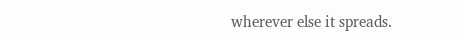wherever else it spreads.